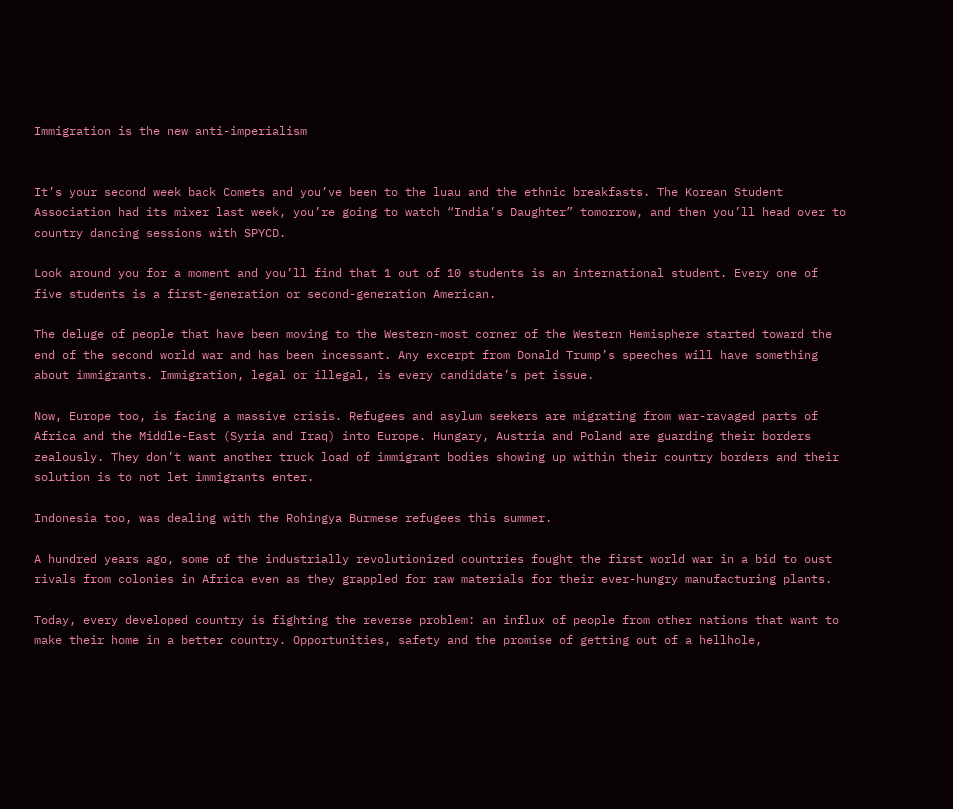Immigration is the new anti-imperialism


It’s your second week back Comets and you’ve been to the luau and the ethnic breakfasts. The Korean Student Association had its mixer last week, you’re going to watch “India’s Daughter” tomorrow, and then you’ll head over to country dancing sessions with SPYCD.

Look around you for a moment and you’ll find that 1 out of 10 students is an international student. Every one of five students is a first-generation or second-generation American.

The deluge of people that have been moving to the Western-most corner of the Western Hemisphere started toward the end of the second world war and has been incessant. Any excerpt from Donald Trump’s speeches will have something about immigrants. Immigration, legal or illegal, is every candidate’s pet issue.

Now, Europe too, is facing a massive crisis. Refugees and asylum seekers are migrating from war-ravaged parts of Africa and the Middle-East (Syria and Iraq) into Europe. Hungary, Austria and Poland are guarding their borders zealously. They don’t want another truck load of immigrant bodies showing up within their country borders and their solution is to not let immigrants enter.

Indonesia too, was dealing with the Rohingya Burmese refugees this summer.

A hundred years ago, some of the industrially revolutionized countries fought the first world war in a bid to oust rivals from colonies in Africa even as they grappled for raw materials for their ever-hungry manufacturing plants.

Today, every developed country is fighting the reverse problem: an influx of people from other nations that want to make their home in a better country. Opportunities, safety and the promise of getting out of a hellhole,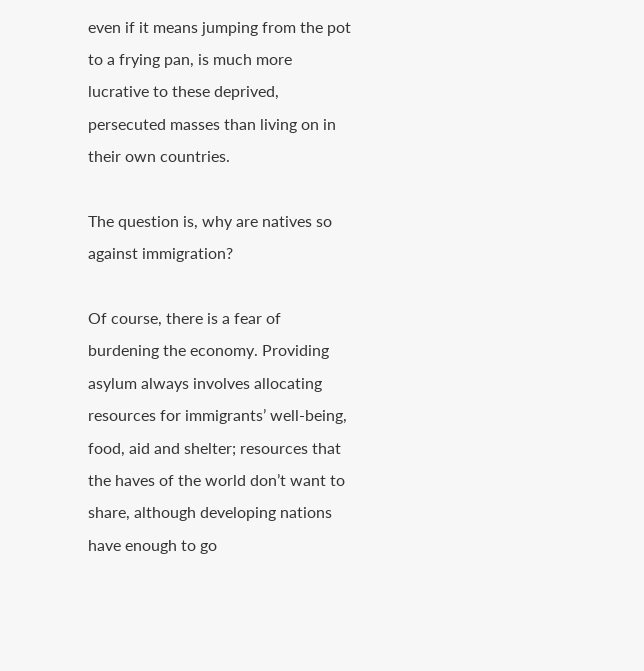even if it means jumping from the pot to a frying pan, is much more lucrative to these deprived, persecuted masses than living on in their own countries.

The question is, why are natives so against immigration?

Of course, there is a fear of burdening the economy. Providing asylum always involves allocating resources for immigrants’ well-being, food, aid and shelter; resources that the haves of the world don’t want to share, although developing nations have enough to go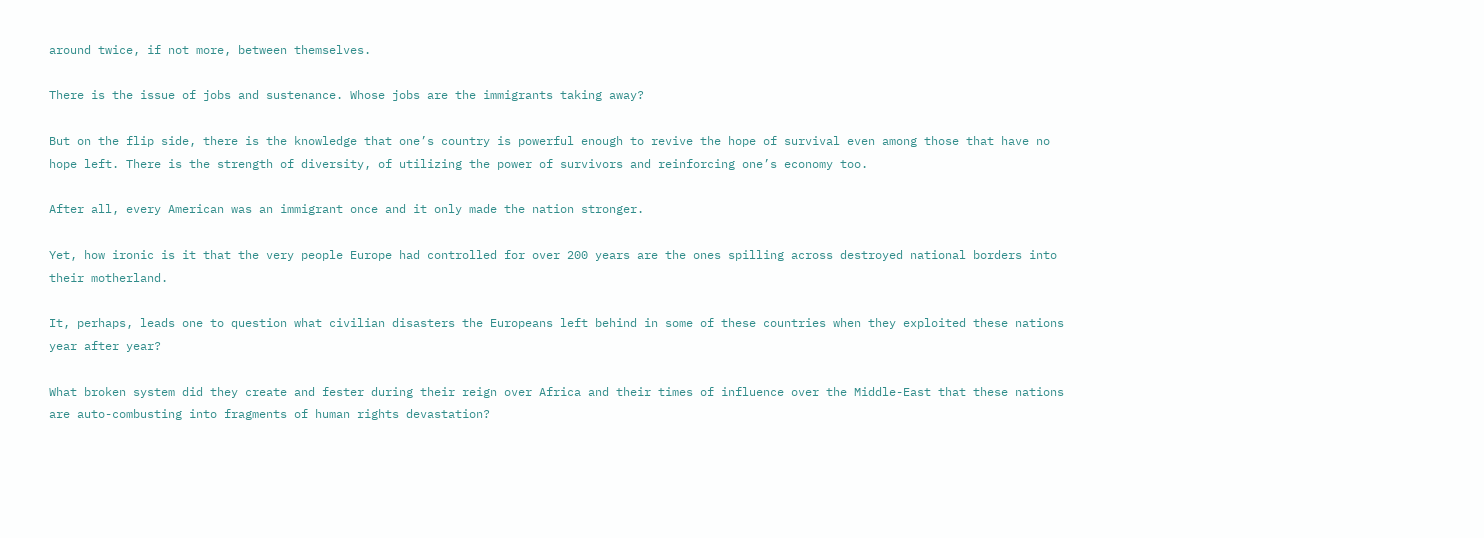around twice, if not more, between themselves.

There is the issue of jobs and sustenance. Whose jobs are the immigrants taking away?

But on the flip side, there is the knowledge that one’s country is powerful enough to revive the hope of survival even among those that have no hope left. There is the strength of diversity, of utilizing the power of survivors and reinforcing one’s economy too.

After all, every American was an immigrant once and it only made the nation stronger.

Yet, how ironic is it that the very people Europe had controlled for over 200 years are the ones spilling across destroyed national borders into their motherland.

It, perhaps, leads one to question what civilian disasters the Europeans left behind in some of these countries when they exploited these nations year after year?

What broken system did they create and fester during their reign over Africa and their times of influence over the Middle-East that these nations are auto-combusting into fragments of human rights devastation?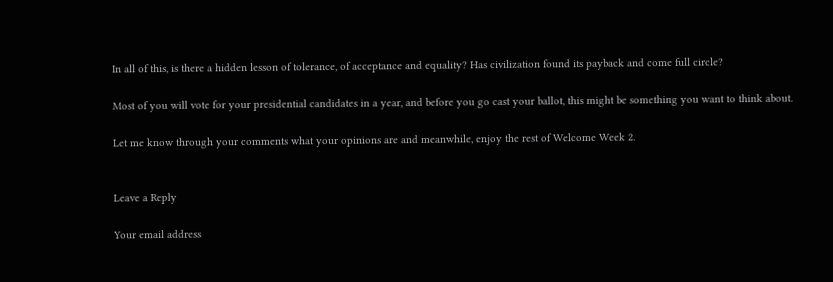In all of this, is there a hidden lesson of tolerance, of acceptance and equality? Has civilization found its payback and come full circle?

Most of you will vote for your presidential candidates in a year, and before you go cast your ballot, this might be something you want to think about.

Let me know through your comments what your opinions are and meanwhile, enjoy the rest of Welcome Week 2.


Leave a Reply

Your email address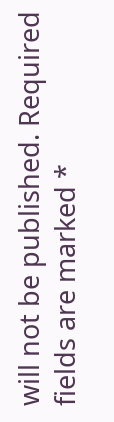will not be published. Required fields are marked *